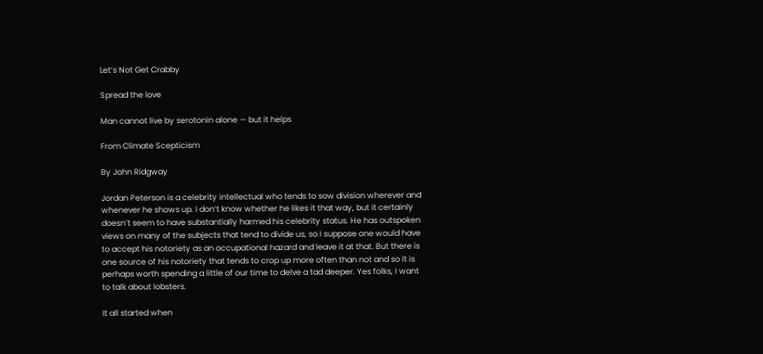Let’s Not Get Crabby

Spread the love

Man cannot live by serotonin alone — but it helps

From Climate Scepticism

By John Ridgway

Jordan Peterson is a celebrity intellectual who tends to sow division wherever and whenever he shows up. I don’t know whether he likes it that way, but it certainly doesn’t seem to have substantially harmed his celebrity status. He has outspoken views on many of the subjects that tend to divide us, so I suppose one would have to accept his notoriety as an occupational hazard and leave it at that. But there is one source of his notoriety that tends to crop up more often than not and so it is perhaps worth spending a little of our time to delve a tad deeper. Yes folks, I want to talk about lobsters.

It all started when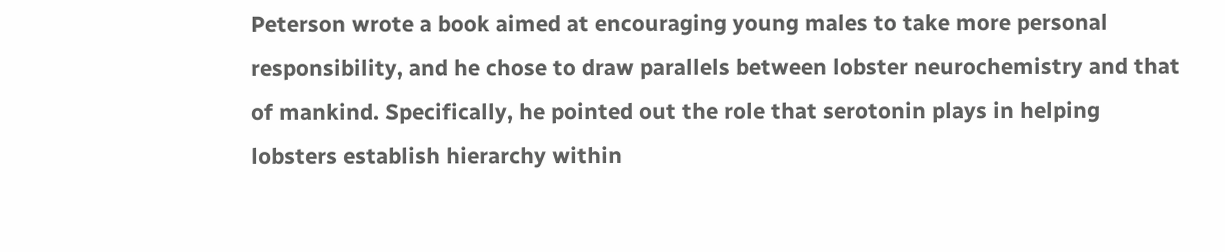Peterson wrote a book aimed at encouraging young males to take more personal responsibility, and he chose to draw parallels between lobster neurochemistry and that of mankind. Specifically, he pointed out the role that serotonin plays in helping lobsters establish hierarchy within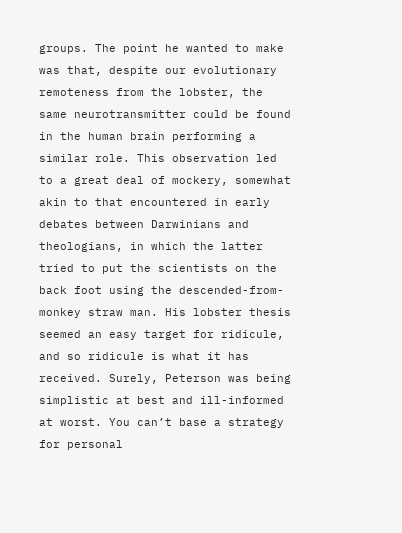groups. The point he wanted to make was that, despite our evolutionary remoteness from the lobster, the same neurotransmitter could be found in the human brain performing a similar role. This observation led to a great deal of mockery, somewhat akin to that encountered in early debates between Darwinians and theologians, in which the latter tried to put the scientists on the back foot using the descended-from-monkey straw man. His lobster thesis seemed an easy target for ridicule, and so ridicule is what it has received. Surely, Peterson was being simplistic at best and ill-informed at worst. You can’t base a strategy for personal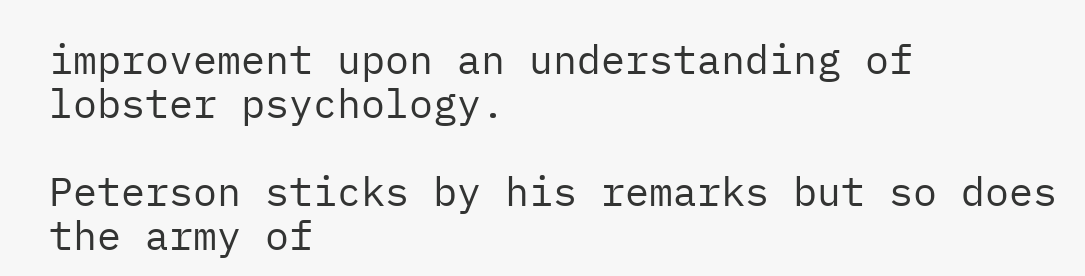improvement upon an understanding of lobster psychology.

Peterson sticks by his remarks but so does the army of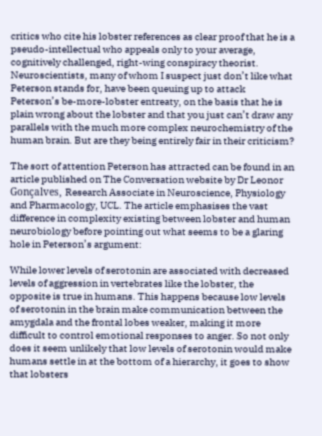critics who cite his lobster references as clear proof that he is a pseudo-intellectual who appeals only to your average, cognitively challenged, right-wing conspiracy theorist. Neuroscientists, many of whom I suspect just don’t like what Peterson stands for, have been queuing up to attack Peterson’s be-more-lobster entreaty, on the basis that he is plain wrong about the lobster and that you just can’t draw any parallels with the much more complex neurochemistry of the human brain. But are they being entirely fair in their criticism?

The sort of attention Peterson has attracted can be found in an article published on The Conversation website by Dr Leonor Gonçalves, Research Associate in Neuroscience, Physiology and Pharmacology, UCL. The article emphasises the vast difference in complexity existing between lobster and human neurobiology before pointing out what seems to be a glaring hole in Peterson’s argument:

While lower levels of serotonin are associated with decreased levels of aggression in vertebrates like the lobster, the opposite is true in humans. This happens because low levels of serotonin in the brain make communication between the amygdala and the frontal lobes weaker, making it more difficult to control emotional responses to anger. So not only does it seem unlikely that low levels of serotonin would make humans settle in at the bottom of a hierarchy, it goes to show that lobsters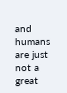and humans are just not a great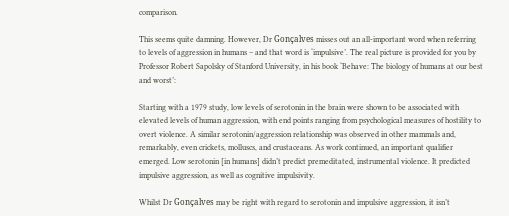comparison.

This seems quite damning. However, Dr Gonçalves misses out an all-important word when referring to levels of aggression in humans – and that word is ‘impulsive’. The real picture is provided for you by Professor Robert Sapolsky of Stanford University, in his book ‘Behave: The biology of humans at our best and worst’:

Starting with a 1979 study, low levels of serotonin in the brain were shown to be associated with elevated levels of human aggression, with end points ranging from psychological measures of hostility to overt violence. A similar serotonin/aggression relationship was observed in other mammals and, remarkably, even crickets, molluscs, and crustaceans. As work continued, an important qualifier emerged. Low serotonin [in humans] didn’t predict premeditated, instrumental violence. It predicted impulsive aggression, as well as cognitive impulsivity.

Whilst Dr Gonçalves may be right with regard to serotonin and impulsive aggression, it isn’t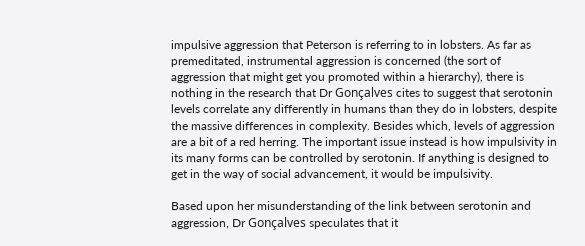impulsive aggression that Peterson is referring to in lobsters. As far as premeditated, instrumental aggression is concerned (the sort of aggression that might get you promoted within a hierarchy), there is nothing in the research that Dr Gonçalves cites to suggest that serotonin levels correlate any differently in humans than they do in lobsters, despite the massive differences in complexity. Besides which, levels of aggression are a bit of a red herring. The important issue instead is how impulsivity in its many forms can be controlled by serotonin. If anything is designed to get in the way of social advancement, it would be impulsivity.

Based upon her misunderstanding of the link between serotonin and aggression, Dr Gonçalves speculates that it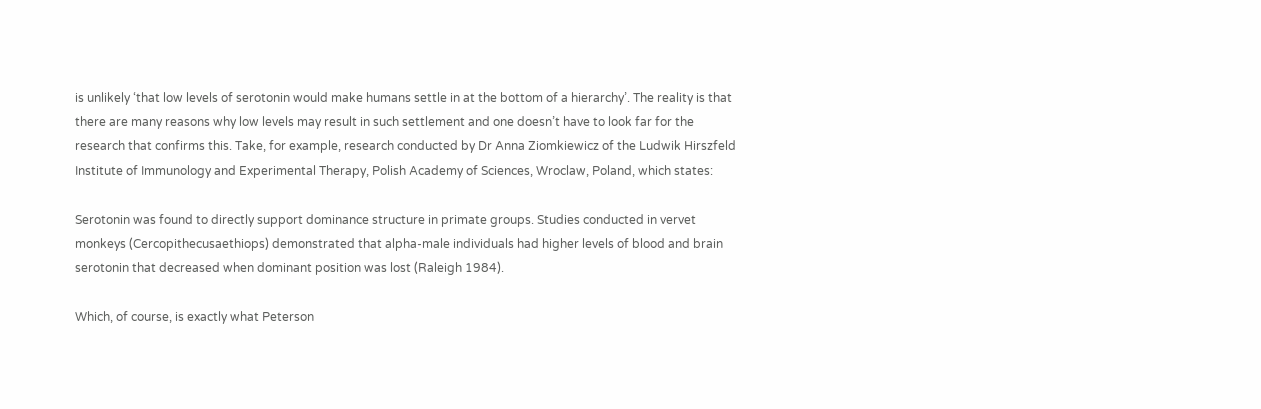is unlikely ‘that low levels of serotonin would make humans settle in at the bottom of a hierarchy’. The reality is that there are many reasons why low levels may result in such settlement and one doesn’t have to look far for the research that confirms this. Take, for example, research conducted by Dr Anna Ziomkiewicz of the Ludwik Hirszfeld Institute of Immunology and Experimental Therapy, Polish Academy of Sciences, Wroclaw, Poland, which states:

Serotonin was found to directly support dominance structure in primate groups. Studies conducted in vervet monkeys (Cercopithecusaethiops) demonstrated that alpha-male individuals had higher levels of blood and brain serotonin that decreased when dominant position was lost (Raleigh 1984).

Which, of course, is exactly what Peterson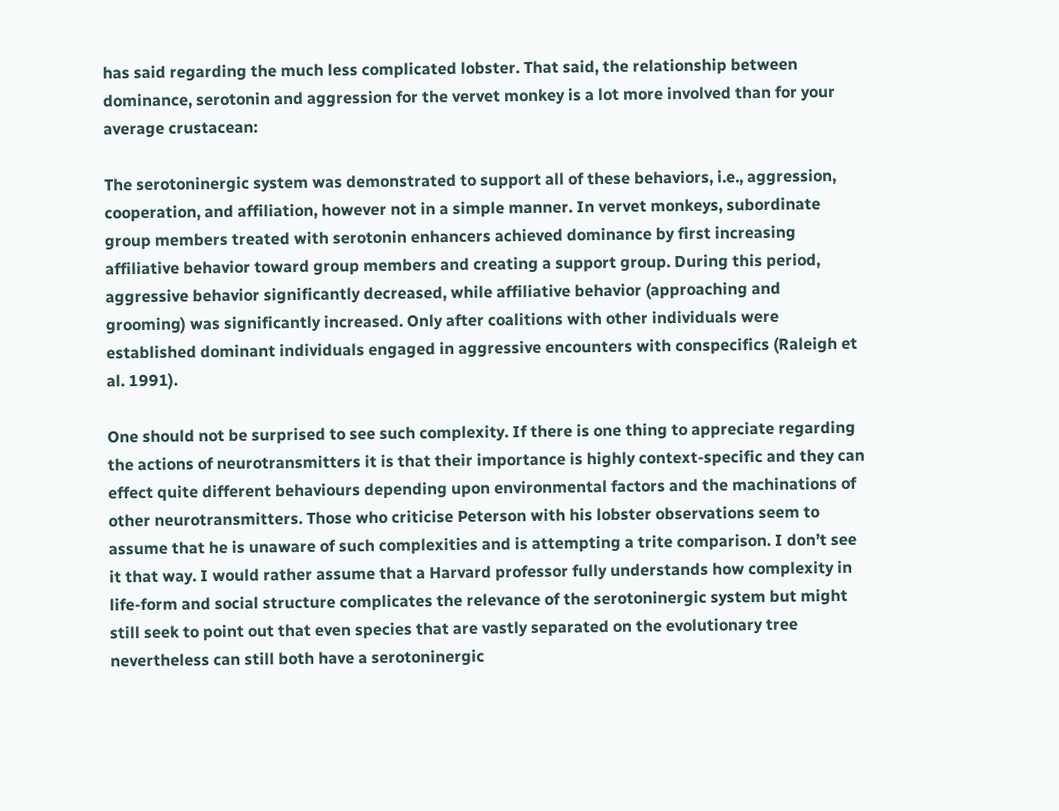has said regarding the much less complicated lobster. That said, the relationship between dominance, serotonin and aggression for the vervet monkey is a lot more involved than for your average crustacean:

The serotoninergic system was demonstrated to support all of these behaviors, i.e., aggression, cooperation, and affiliation, however not in a simple manner. In vervet monkeys, subordinate group members treated with serotonin enhancers achieved dominance by first increasing affiliative behavior toward group members and creating a support group. During this period, aggressive behavior significantly decreased, while affiliative behavior (approaching and grooming) was significantly increased. Only after coalitions with other individuals were established dominant individuals engaged in aggressive encounters with conspecifics (Raleigh et al. 1991).

One should not be surprised to see such complexity. If there is one thing to appreciate regarding the actions of neurotransmitters it is that their importance is highly context-specific and they can effect quite different behaviours depending upon environmental factors and the machinations of other neurotransmitters. Those who criticise Peterson with his lobster observations seem to assume that he is unaware of such complexities and is attempting a trite comparison. I don’t see it that way. I would rather assume that a Harvard professor fully understands how complexity in life-form and social structure complicates the relevance of the serotoninergic system but might still seek to point out that even species that are vastly separated on the evolutionary tree nevertheless can still both have a serotoninergic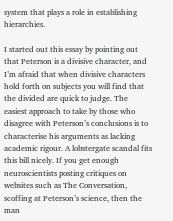system that plays a role in establishing hierarchies.

I started out this essay by pointing out that Peterson is a divisive character, and I’m afraid that when divisive characters hold forth on subjects you will find that the divided are quick to judge. The easiest approach to take by those who disagree with Peterson’s conclusions is to characterise his arguments as lacking academic rigour. A lobstergate scandal fits this bill nicely. If you get enough neuroscientists posting critiques on websites such as The Conversation, scoffing at Peterson’s science, then the man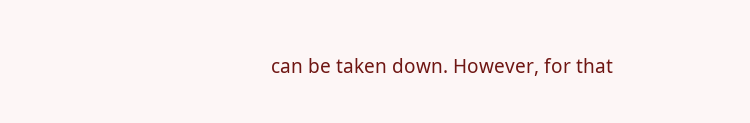can be taken down. However, for that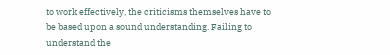to work effectively, the criticisms themselves have to be based upon a sound understanding. Failing to understand the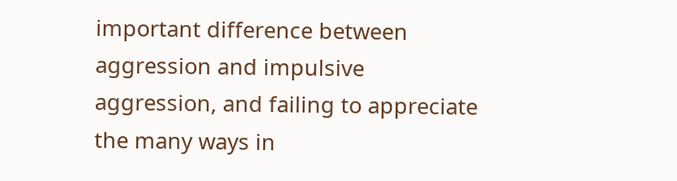important difference between aggression and impulsive aggression, and failing to appreciate the many ways in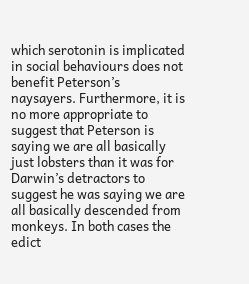which serotonin is implicated in social behaviours does not benefit Peterson’s naysayers. Furthermore, it is no more appropriate to suggest that Peterson is saying we are all basically just lobsters than it was for Darwin’s detractors to suggest he was saying we are all basically descended from monkeys. In both cases the edict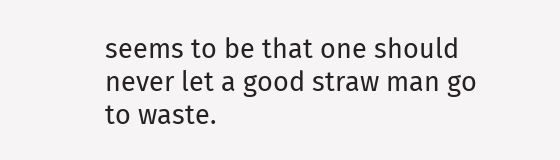seems to be that one should never let a good straw man go to waste.